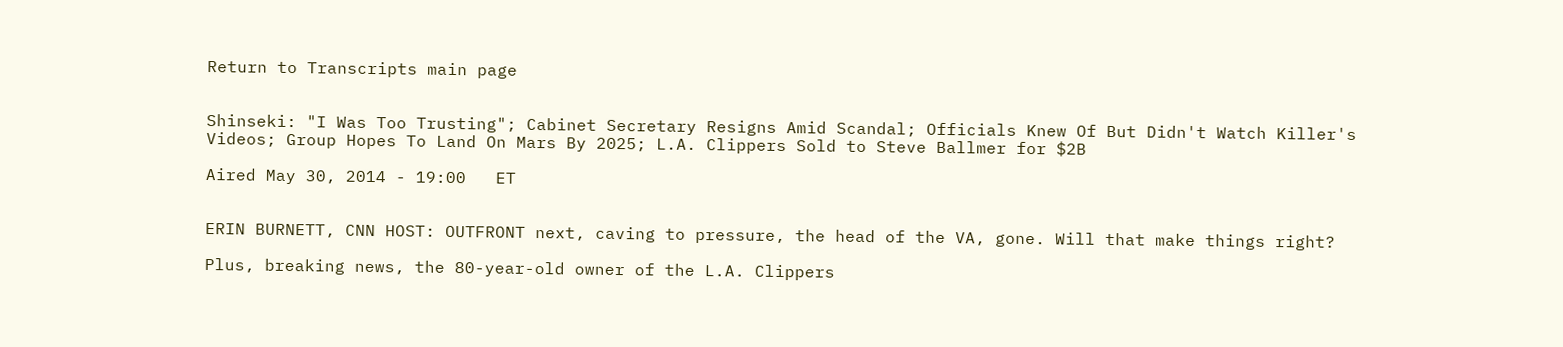Return to Transcripts main page


Shinseki: "I Was Too Trusting"; Cabinet Secretary Resigns Amid Scandal; Officials Knew Of But Didn't Watch Killer's Videos; Group Hopes To Land On Mars By 2025; L.A. Clippers Sold to Steve Ballmer for $2B

Aired May 30, 2014 - 19:00   ET


ERIN BURNETT, CNN HOST: OUTFRONT next, caving to pressure, the head of the VA, gone. Will that make things right?

Plus, breaking news, the 80-year-old owner of the L.A. Clippers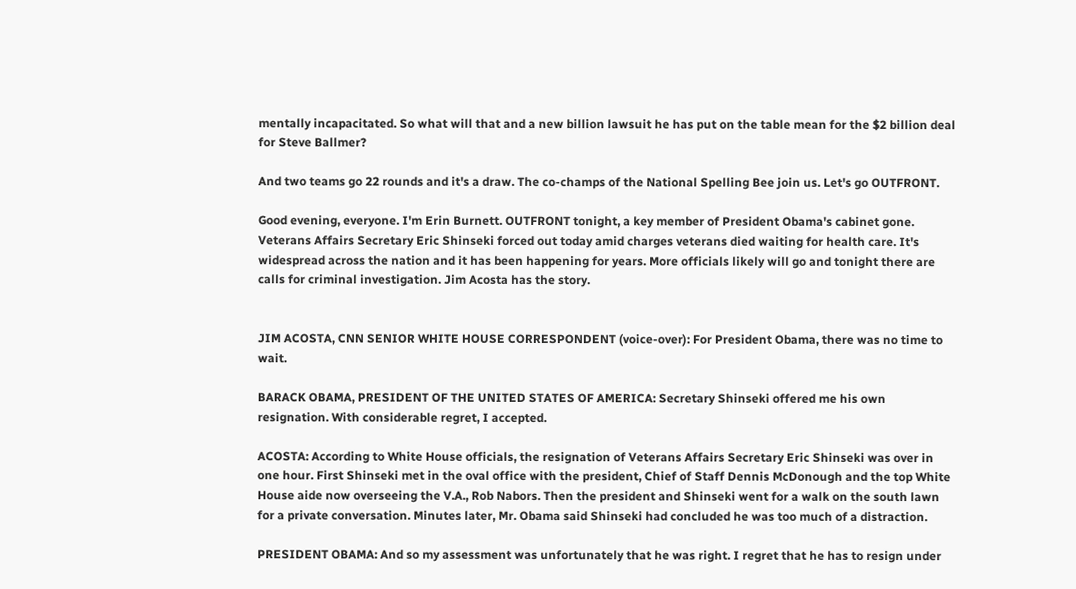mentally incapacitated. So what will that and a new billion lawsuit he has put on the table mean for the $2 billion deal for Steve Ballmer?

And two teams go 22 rounds and it's a draw. The co-champs of the National Spelling Bee join us. Let's go OUTFRONT.

Good evening, everyone. I'm Erin Burnett. OUTFRONT tonight, a key member of President Obama's cabinet gone. Veterans Affairs Secretary Eric Shinseki forced out today amid charges veterans died waiting for health care. It's widespread across the nation and it has been happening for years. More officials likely will go and tonight there are calls for criminal investigation. Jim Acosta has the story.


JIM ACOSTA, CNN SENIOR WHITE HOUSE CORRESPONDENT (voice-over): For President Obama, there was no time to wait.

BARACK OBAMA, PRESIDENT OF THE UNITED STATES OF AMERICA: Secretary Shinseki offered me his own resignation. With considerable regret, I accepted.

ACOSTA: According to White House officials, the resignation of Veterans Affairs Secretary Eric Shinseki was over in one hour. First Shinseki met in the oval office with the president, Chief of Staff Dennis McDonough and the top White House aide now overseeing the V.A., Rob Nabors. Then the president and Shinseki went for a walk on the south lawn for a private conversation. Minutes later, Mr. Obama said Shinseki had concluded he was too much of a distraction.

PRESIDENT OBAMA: And so my assessment was unfortunately that he was right. I regret that he has to resign under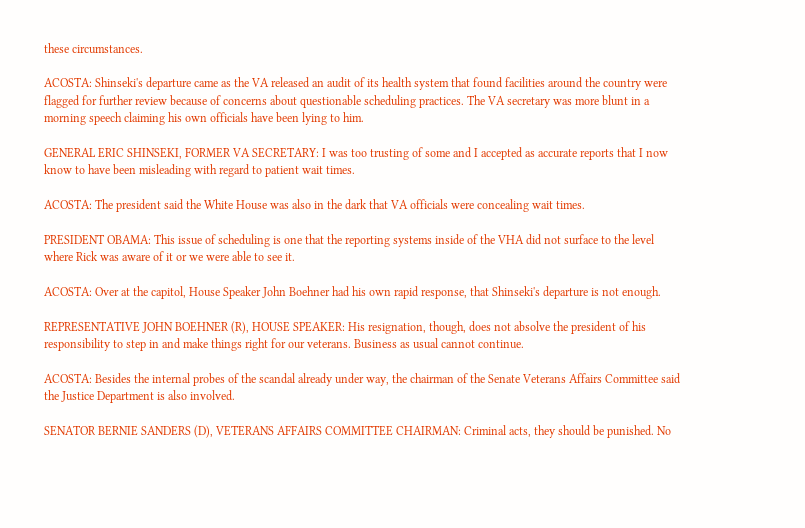these circumstances.

ACOSTA: Shinseki's departure came as the VA released an audit of its health system that found facilities around the country were flagged for further review because of concerns about questionable scheduling practices. The VA secretary was more blunt in a morning speech claiming his own officials have been lying to him.

GENERAL ERIC SHINSEKI, FORMER VA SECRETARY: I was too trusting of some and I accepted as accurate reports that I now know to have been misleading with regard to patient wait times.

ACOSTA: The president said the White House was also in the dark that VA officials were concealing wait times.

PRESIDENT OBAMA: This issue of scheduling is one that the reporting systems inside of the VHA did not surface to the level where Rick was aware of it or we were able to see it.

ACOSTA: Over at the capitol, House Speaker John Boehner had his own rapid response, that Shinseki's departure is not enough.

REPRESENTATIVE JOHN BOEHNER (R), HOUSE SPEAKER: His resignation, though, does not absolve the president of his responsibility to step in and make things right for our veterans. Business as usual cannot continue.

ACOSTA: Besides the internal probes of the scandal already under way, the chairman of the Senate Veterans Affairs Committee said the Justice Department is also involved.

SENATOR BERNIE SANDERS (D), VETERANS AFFAIRS COMMITTEE CHAIRMAN: Criminal acts, they should be punished. No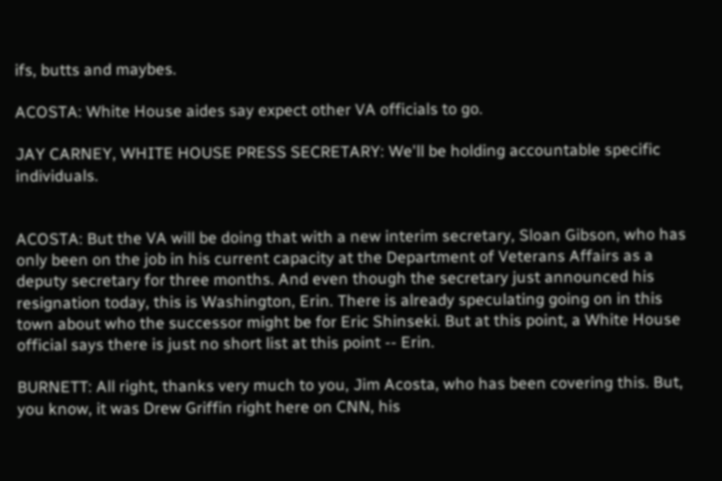ifs, butts and maybes.

ACOSTA: White House aides say expect other VA officials to go.

JAY CARNEY, WHITE HOUSE PRESS SECRETARY: We'll be holding accountable specific individuals.


ACOSTA: But the VA will be doing that with a new interim secretary, Sloan Gibson, who has only been on the job in his current capacity at the Department of Veterans Affairs as a deputy secretary for three months. And even though the secretary just announced his resignation today, this is Washington, Erin. There is already speculating going on in this town about who the successor might be for Eric Shinseki. But at this point, a White House official says there is just no short list at this point -- Erin.

BURNETT: All right, thanks very much to you, Jim Acosta, who has been covering this. But, you know, it was Drew Griffin right here on CNN, his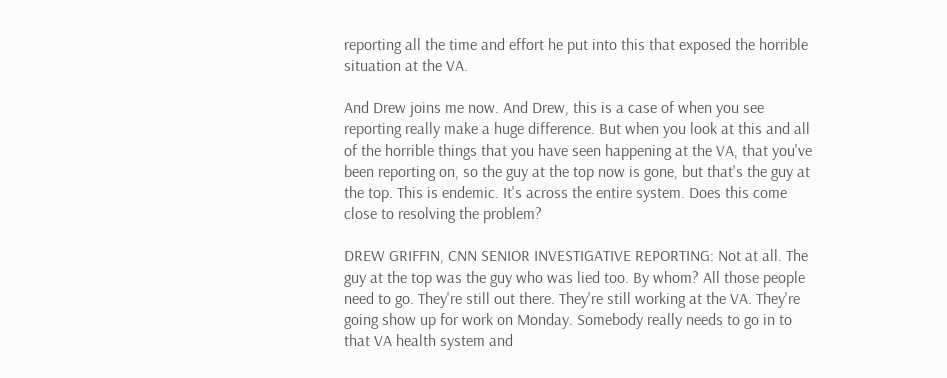reporting all the time and effort he put into this that exposed the horrible situation at the VA.

And Drew joins me now. And Drew, this is a case of when you see reporting really make a huge difference. But when you look at this and all of the horrible things that you have seen happening at the VA, that you've been reporting on, so the guy at the top now is gone, but that's the guy at the top. This is endemic. It's across the entire system. Does this come close to resolving the problem?

DREW GRIFFIN, CNN SENIOR INVESTIGATIVE REPORTING: Not at all. The guy at the top was the guy who was lied too. By whom? All those people need to go. They're still out there. They're still working at the VA. They're going show up for work on Monday. Somebody really needs to go in to that VA health system and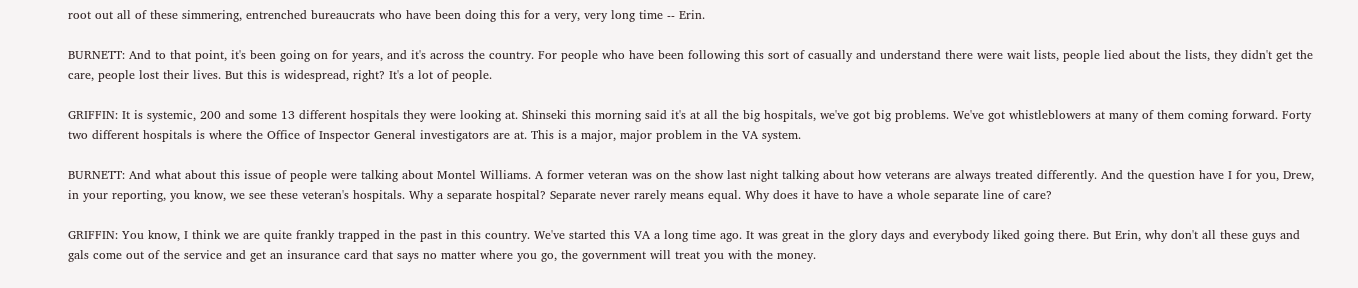root out all of these simmering, entrenched bureaucrats who have been doing this for a very, very long time -- Erin.

BURNETT: And to that point, it's been going on for years, and it's across the country. For people who have been following this sort of casually and understand there were wait lists, people lied about the lists, they didn't get the care, people lost their lives. But this is widespread, right? It's a lot of people.

GRIFFIN: It is systemic, 200 and some 13 different hospitals they were looking at. Shinseki this morning said it's at all the big hospitals, we've got big problems. We've got whistleblowers at many of them coming forward. Forty two different hospitals is where the Office of Inspector General investigators are at. This is a major, major problem in the VA system.

BURNETT: And what about this issue of people were talking about Montel Williams. A former veteran was on the show last night talking about how veterans are always treated differently. And the question have I for you, Drew, in your reporting, you know, we see these veteran's hospitals. Why a separate hospital? Separate never rarely means equal. Why does it have to have a whole separate line of care?

GRIFFIN: You know, I think we are quite frankly trapped in the past in this country. We've started this VA a long time ago. It was great in the glory days and everybody liked going there. But Erin, why don't all these guys and gals come out of the service and get an insurance card that says no matter where you go, the government will treat you with the money.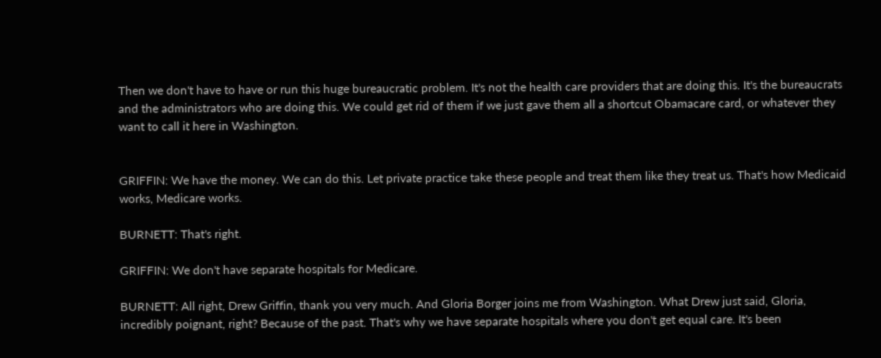Then we don't have to have or run this huge bureaucratic problem. It's not the health care providers that are doing this. It's the bureaucrats and the administrators who are doing this. We could get rid of them if we just gave them all a shortcut Obamacare card, or whatever they want to call it here in Washington.


GRIFFIN: We have the money. We can do this. Let private practice take these people and treat them like they treat us. That's how Medicaid works, Medicare works.

BURNETT: That's right.

GRIFFIN: We don't have separate hospitals for Medicare.

BURNETT: All right, Drew Griffin, thank you very much. And Gloria Borger joins me from Washington. What Drew just said, Gloria, incredibly poignant, right? Because of the past. That's why we have separate hospitals where you don't get equal care. It's been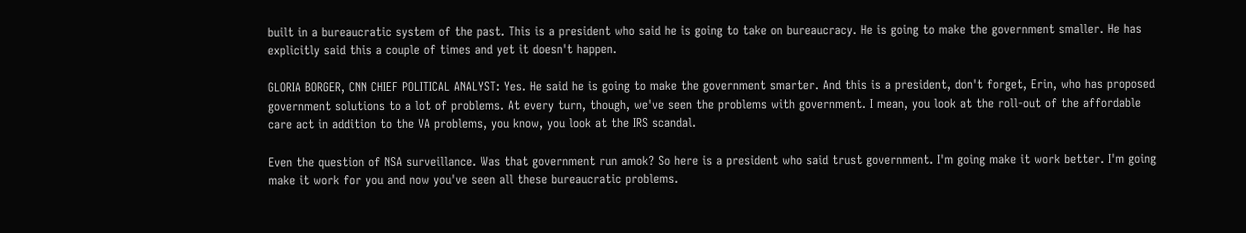built in a bureaucratic system of the past. This is a president who said he is going to take on bureaucracy. He is going to make the government smaller. He has explicitly said this a couple of times and yet it doesn't happen.

GLORIA BORGER, CNN CHIEF POLITICAL ANALYST: Yes. He said he is going to make the government smarter. And this is a president, don't forget, Erin, who has proposed government solutions to a lot of problems. At every turn, though, we've seen the problems with government. I mean, you look at the roll-out of the affordable care act in addition to the VA problems, you know, you look at the IRS scandal.

Even the question of NSA surveillance. Was that government run amok? So here is a president who said trust government. I'm going make it work better. I'm going make it work for you and now you've seen all these bureaucratic problems.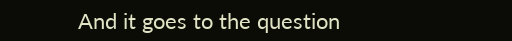And it goes to the question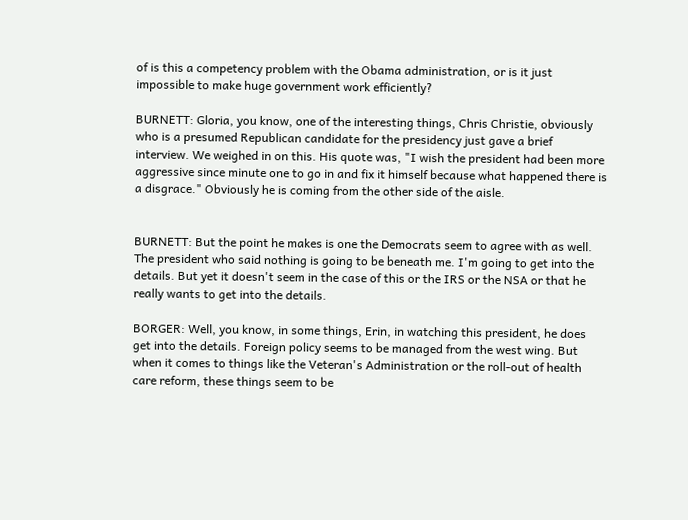of is this a competency problem with the Obama administration, or is it just impossible to make huge government work efficiently?

BURNETT: Gloria, you know, one of the interesting things, Chris Christie, obviously who is a presumed Republican candidate for the presidency just gave a brief interview. We weighed in on this. His quote was, "I wish the president had been more aggressive since minute one to go in and fix it himself because what happened there is a disgrace." Obviously he is coming from the other side of the aisle.


BURNETT: But the point he makes is one the Democrats seem to agree with as well. The president who said nothing is going to be beneath me. I'm going to get into the details. But yet it doesn't seem in the case of this or the IRS or the NSA or that he really wants to get into the details.

BORGER: Well, you know, in some things, Erin, in watching this president, he does get into the details. Foreign policy seems to be managed from the west wing. But when it comes to things like the Veteran's Administration or the roll-out of health care reform, these things seem to be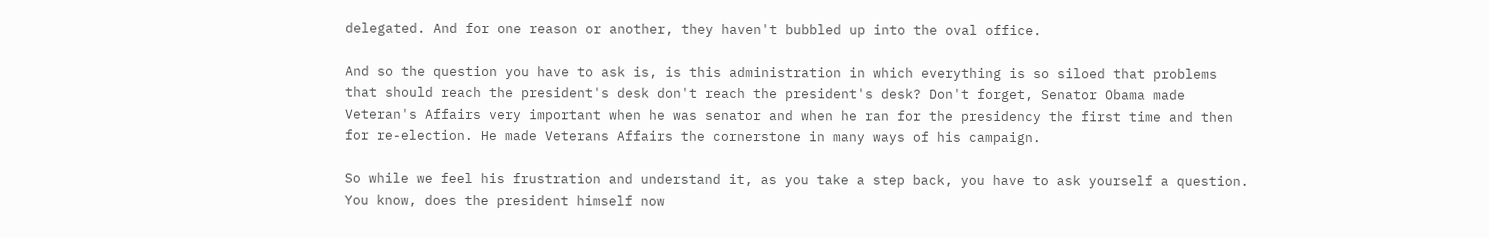delegated. And for one reason or another, they haven't bubbled up into the oval office.

And so the question you have to ask is, is this administration in which everything is so siloed that problems that should reach the president's desk don't reach the president's desk? Don't forget, Senator Obama made Veteran's Affairs very important when he was senator and when he ran for the presidency the first time and then for re-election. He made Veterans Affairs the cornerstone in many ways of his campaign.

So while we feel his frustration and understand it, as you take a step back, you have to ask yourself a question. You know, does the president himself now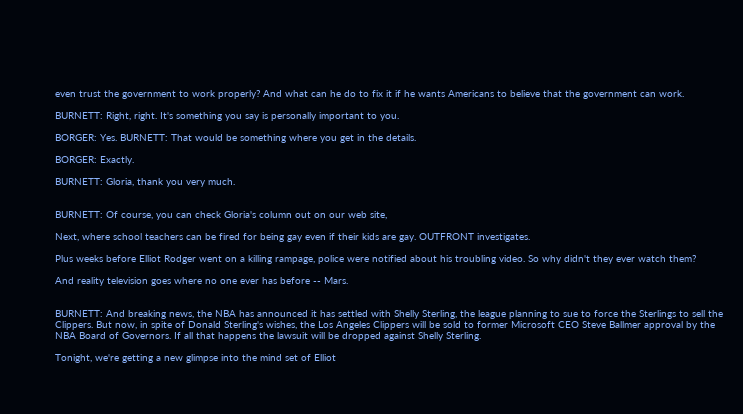even trust the government to work properly? And what can he do to fix it if he wants Americans to believe that the government can work.

BURNETT: Right, right. It's something you say is personally important to you.

BORGER: Yes. BURNETT: That would be something where you get in the details.

BORGER: Exactly.

BURNETT: Gloria, thank you very much.


BURNETT: Of course, you can check Gloria's column out on our web site,

Next, where school teachers can be fired for being gay even if their kids are gay. OUTFRONT investigates.

Plus weeks before Elliot Rodger went on a killing rampage, police were notified about his troubling video. So why didn't they ever watch them?

And reality television goes where no one ever has before -- Mars.


BURNETT: And breaking news, the NBA has announced it has settled with Shelly Sterling, the league planning to sue to force the Sterlings to sell the Clippers. But now, in spite of Donald Sterling's wishes, the Los Angeles Clippers will be sold to former Microsoft CEO Steve Ballmer approval by the NBA Board of Governors. If all that happens the lawsuit will be dropped against Shelly Sterling.

Tonight, we're getting a new glimpse into the mind set of Elliot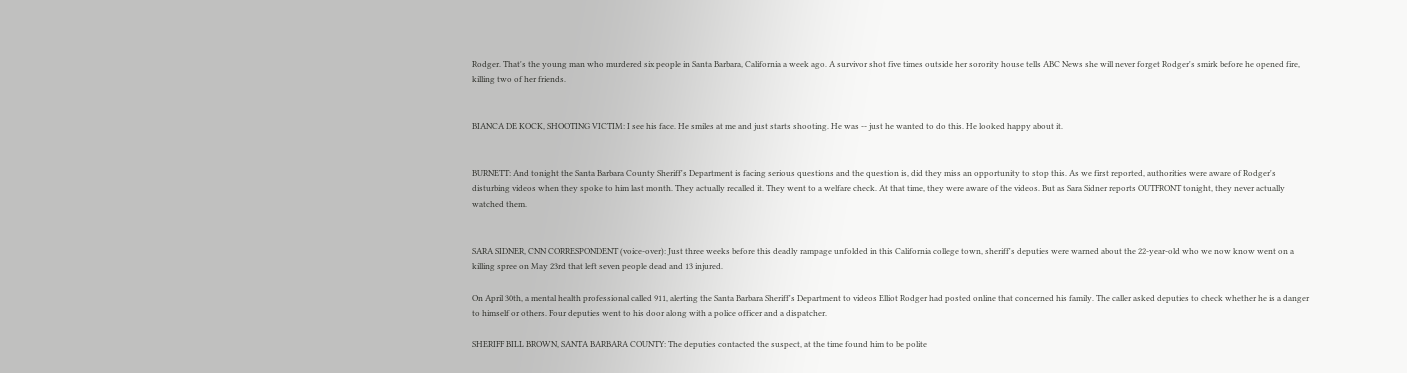Rodger. That's the young man who murdered six people in Santa Barbara, California a week ago. A survivor shot five times outside her sorority house tells ABC News she will never forget Rodger's smirk before he opened fire, killing two of her friends.


BIANCA DE KOCK, SHOOTING VICTIM: I see his face. He smiles at me and just starts shooting. He was -- just he wanted to do this. He looked happy about it.


BURNETT: And tonight the Santa Barbara County Sheriff's Department is facing serious questions and the question is, did they miss an opportunity to stop this. As we first reported, authorities were aware of Rodger's disturbing videos when they spoke to him last month. They actually recalled it. They went to a welfare check. At that time, they were aware of the videos. But as Sara Sidner reports OUTFRONT tonight, they never actually watched them.


SARA SIDNER, CNN CORRESPONDENT (voice-over): Just three weeks before this deadly rampage unfolded in this California college town, sheriff's deputies were warned about the 22-year-old who we now know went on a killing spree on May 23rd that left seven people dead and 13 injured.

On April 30th, a mental health professional called 911, alerting the Santa Barbara Sheriff's Department to videos Elliot Rodger had posted online that concerned his family. The caller asked deputies to check whether he is a danger to himself or others. Four deputies went to his door along with a police officer and a dispatcher.

SHERIFF BILL BROWN, SANTA BARBARA COUNTY: The deputies contacted the suspect, at the time found him to be polite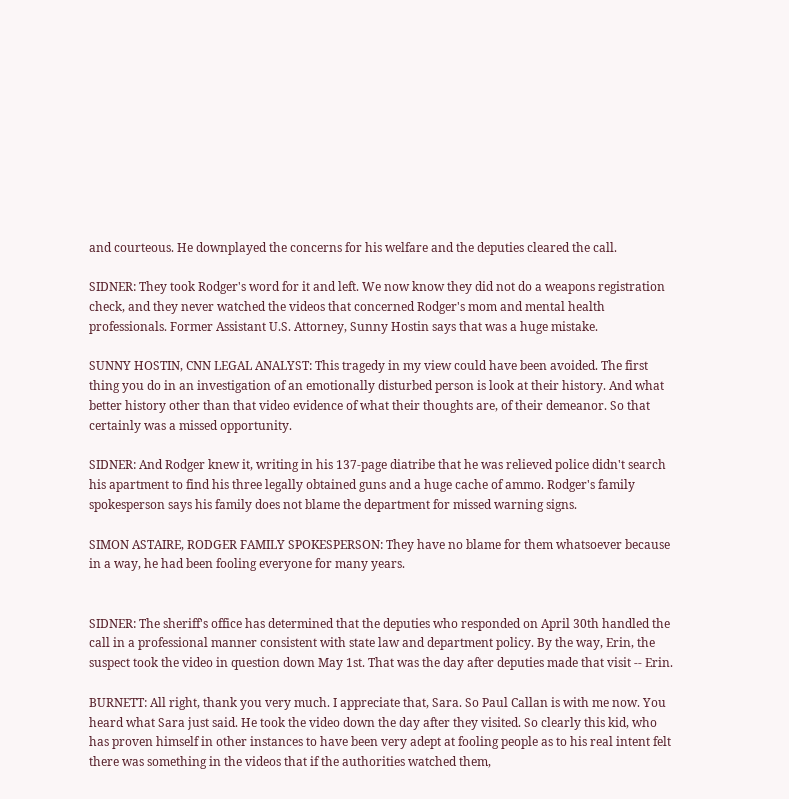and courteous. He downplayed the concerns for his welfare and the deputies cleared the call.

SIDNER: They took Rodger's word for it and left. We now know they did not do a weapons registration check, and they never watched the videos that concerned Rodger's mom and mental health professionals. Former Assistant U.S. Attorney, Sunny Hostin says that was a huge mistake.

SUNNY HOSTIN, CNN LEGAL ANALYST: This tragedy in my view could have been avoided. The first thing you do in an investigation of an emotionally disturbed person is look at their history. And what better history other than that video evidence of what their thoughts are, of their demeanor. So that certainly was a missed opportunity.

SIDNER: And Rodger knew it, writing in his 137-page diatribe that he was relieved police didn't search his apartment to find his three legally obtained guns and a huge cache of ammo. Rodger's family spokesperson says his family does not blame the department for missed warning signs.

SIMON ASTAIRE, RODGER FAMILY SPOKESPERSON: They have no blame for them whatsoever because in a way, he had been fooling everyone for many years.


SIDNER: The sheriff's office has determined that the deputies who responded on April 30th handled the call in a professional manner consistent with state law and department policy. By the way, Erin, the suspect took the video in question down May 1st. That was the day after deputies made that visit -- Erin.

BURNETT: All right, thank you very much. I appreciate that, Sara. So Paul Callan is with me now. You heard what Sara just said. He took the video down the day after they visited. So clearly this kid, who has proven himself in other instances to have been very adept at fooling people as to his real intent felt there was something in the videos that if the authorities watched them,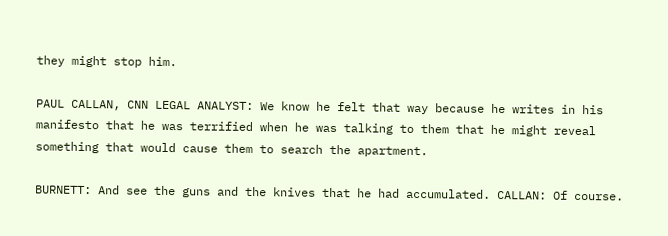they might stop him.

PAUL CALLAN, CNN LEGAL ANALYST: We know he felt that way because he writes in his manifesto that he was terrified when he was talking to them that he might reveal something that would cause them to search the apartment.

BURNETT: And see the guns and the knives that he had accumulated. CALLAN: Of course.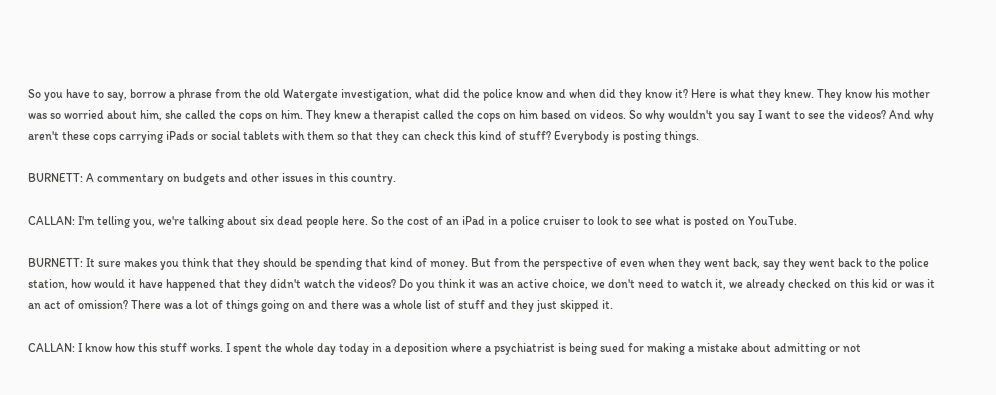So you have to say, borrow a phrase from the old Watergate investigation, what did the police know and when did they know it? Here is what they knew. They know his mother was so worried about him, she called the cops on him. They knew a therapist called the cops on him based on videos. So why wouldn't you say I want to see the videos? And why aren't these cops carrying iPads or social tablets with them so that they can check this kind of stuff? Everybody is posting things.

BURNETT: A commentary on budgets and other issues in this country.

CALLAN: I'm telling you, we're talking about six dead people here. So the cost of an iPad in a police cruiser to look to see what is posted on YouTube.

BURNETT: It sure makes you think that they should be spending that kind of money. But from the perspective of even when they went back, say they went back to the police station, how would it have happened that they didn't watch the videos? Do you think it was an active choice, we don't need to watch it, we already checked on this kid or was it an act of omission? There was a lot of things going on and there was a whole list of stuff and they just skipped it.

CALLAN: I know how this stuff works. I spent the whole day today in a deposition where a psychiatrist is being sued for making a mistake about admitting or not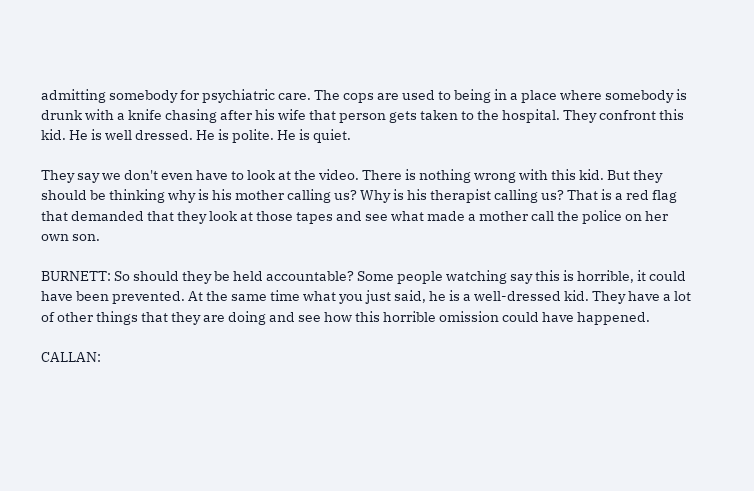admitting somebody for psychiatric care. The cops are used to being in a place where somebody is drunk with a knife chasing after his wife that person gets taken to the hospital. They confront this kid. He is well dressed. He is polite. He is quiet.

They say we don't even have to look at the video. There is nothing wrong with this kid. But they should be thinking why is his mother calling us? Why is his therapist calling us? That is a red flag that demanded that they look at those tapes and see what made a mother call the police on her own son.

BURNETT: So should they be held accountable? Some people watching say this is horrible, it could have been prevented. At the same time what you just said, he is a well-dressed kid. They have a lot of other things that they are doing and see how this horrible omission could have happened.

CALLAN: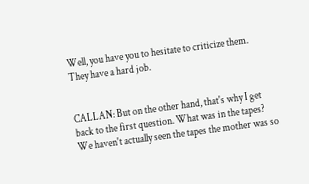Well, you have you to hesitate to criticize them. They have a hard job.


CALLAN: But on the other hand, that's why I get back to the first question. What was in the tapes? We haven't actually seen the tapes the mother was so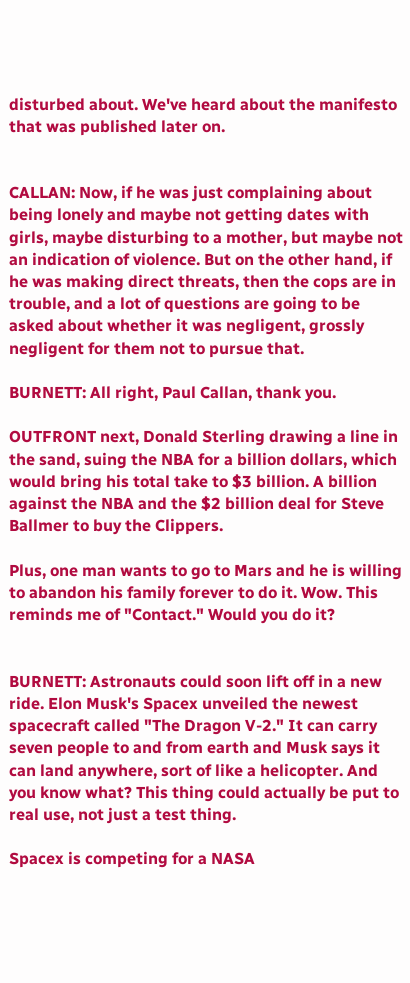disturbed about. We've heard about the manifesto that was published later on.


CALLAN: Now, if he was just complaining about being lonely and maybe not getting dates with girls, maybe disturbing to a mother, but maybe not an indication of violence. But on the other hand, if he was making direct threats, then the cops are in trouble, and a lot of questions are going to be asked about whether it was negligent, grossly negligent for them not to pursue that.

BURNETT: All right, Paul Callan, thank you.

OUTFRONT next, Donald Sterling drawing a line in the sand, suing the NBA for a billion dollars, which would bring his total take to $3 billion. A billion against the NBA and the $2 billion deal for Steve Ballmer to buy the Clippers.

Plus, one man wants to go to Mars and he is willing to abandon his family forever to do it. Wow. This reminds me of "Contact." Would you do it?


BURNETT: Astronauts could soon lift off in a new ride. Elon Musk's Spacex unveiled the newest spacecraft called "The Dragon V-2." It can carry seven people to and from earth and Musk says it can land anywhere, sort of like a helicopter. And you know what? This thing could actually be put to real use, not just a test thing.

Spacex is competing for a NASA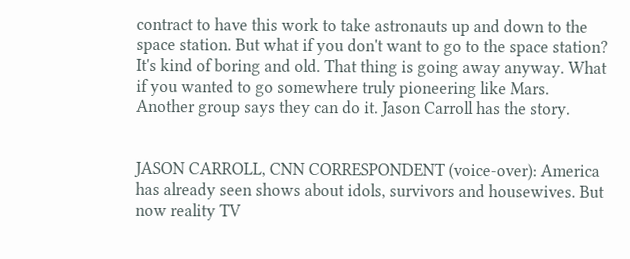contract to have this work to take astronauts up and down to the space station. But what if you don't want to go to the space station? It's kind of boring and old. That thing is going away anyway. What if you wanted to go somewhere truly pioneering like Mars. Another group says they can do it. Jason Carroll has the story.


JASON CARROLL, CNN CORRESPONDENT (voice-over): America has already seen shows about idols, survivors and housewives. But now reality TV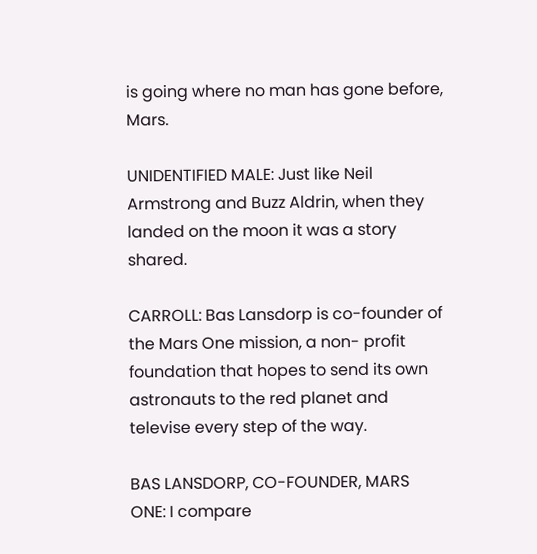is going where no man has gone before, Mars.

UNIDENTIFIED MALE: Just like Neil Armstrong and Buzz Aldrin, when they landed on the moon it was a story shared.

CARROLL: Bas Lansdorp is co-founder of the Mars One mission, a non- profit foundation that hopes to send its own astronauts to the red planet and televise every step of the way.

BAS LANSDORP, CO-FOUNDER, MARS ONE: I compare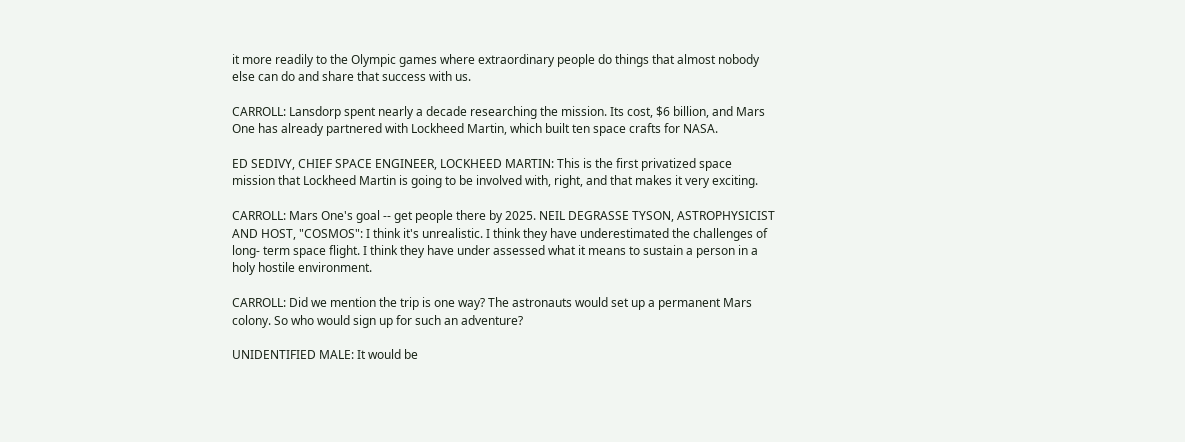it more readily to the Olympic games where extraordinary people do things that almost nobody else can do and share that success with us.

CARROLL: Lansdorp spent nearly a decade researching the mission. Its cost, $6 billion, and Mars One has already partnered with Lockheed Martin, which built ten space crafts for NASA.

ED SEDIVY, CHIEF SPACE ENGINEER, LOCKHEED MARTIN: This is the first privatized space mission that Lockheed Martin is going to be involved with, right, and that makes it very exciting.

CARROLL: Mars One's goal -- get people there by 2025. NEIL DEGRASSE TYSON, ASTROPHYSICIST AND HOST, "COSMOS": I think it's unrealistic. I think they have underestimated the challenges of long- term space flight. I think they have under assessed what it means to sustain a person in a holy hostile environment.

CARROLL: Did we mention the trip is one way? The astronauts would set up a permanent Mars colony. So who would sign up for such an adventure?

UNIDENTIFIED MALE: It would be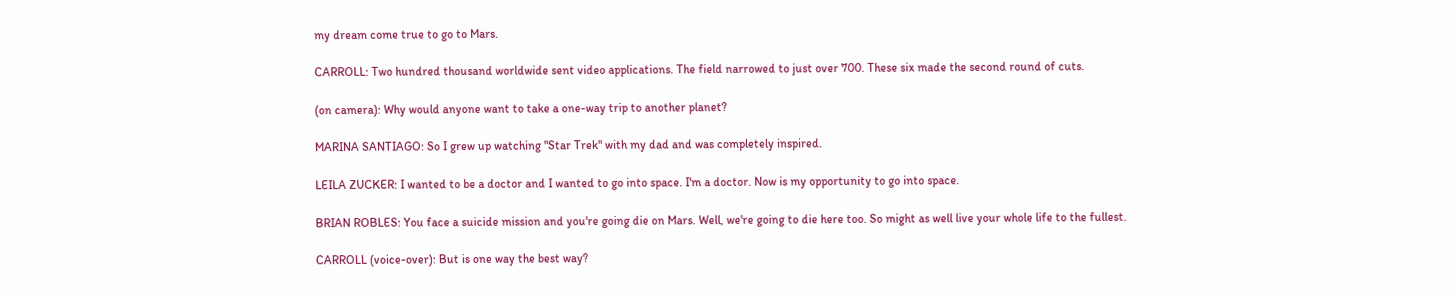my dream come true to go to Mars.

CARROLL: Two hundred thousand worldwide sent video applications. The field narrowed to just over 700. These six made the second round of cuts.

(on camera): Why would anyone want to take a one-way trip to another planet?

MARINA SANTIAGO: So I grew up watching "Star Trek" with my dad and was completely inspired.

LEILA ZUCKER: I wanted to be a doctor and I wanted to go into space. I'm a doctor. Now is my opportunity to go into space.

BRIAN ROBLES: You face a suicide mission and you're going die on Mars. Well, we're going to die here too. So might as well live your whole life to the fullest.

CARROLL (voice-over): But is one way the best way?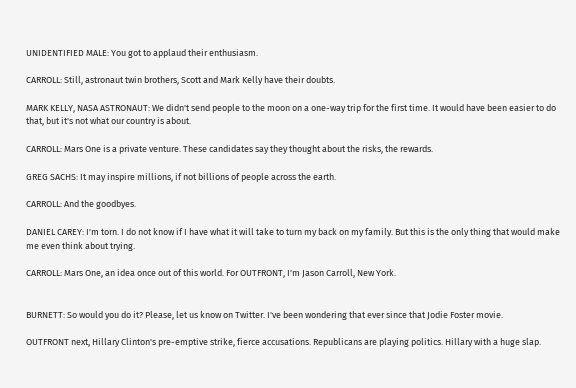UNIDENTIFIED MALE: You got to applaud their enthusiasm.

CARROLL: Still, astronaut twin brothers, Scott and Mark Kelly have their doubts.

MARK KELLY, NASA ASTRONAUT: We didn't send people to the moon on a one-way trip for the first time. It would have been easier to do that, but it's not what our country is about.

CARROLL: Mars One is a private venture. These candidates say they thought about the risks, the rewards.

GREG SACHS: It may inspire millions, if not billions of people across the earth.

CARROLL: And the goodbyes.

DANIEL CAREY: I'm torn. I do not know if I have what it will take to turn my back on my family. But this is the only thing that would make me even think about trying.

CARROLL: Mars One, an idea once out of this world. For OUTFRONT, I'm Jason Carroll, New York.


BURNETT: So would you do it? Please, let us know on Twitter. I've been wondering that ever since that Jodie Foster movie.

OUTFRONT next, Hillary Clinton's pre-emptive strike, fierce accusations. Republicans are playing politics. Hillary with a huge slap.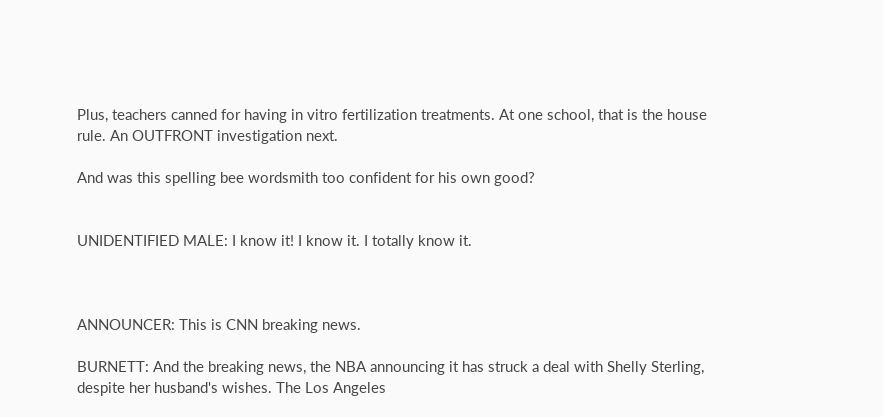Plus, teachers canned for having in vitro fertilization treatments. At one school, that is the house rule. An OUTFRONT investigation next.

And was this spelling bee wordsmith too confident for his own good?


UNIDENTIFIED MALE: I know it! I know it. I totally know it.



ANNOUNCER: This is CNN breaking news.

BURNETT: And the breaking news, the NBA announcing it has struck a deal with Shelly Sterling, despite her husband's wishes. The Los Angeles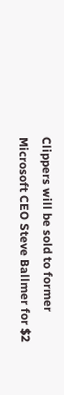Clippers will be sold to former Microsoft CEO Steve Ballmer for $2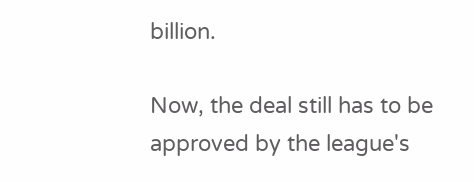billion.

Now, the deal still has to be approved by the league's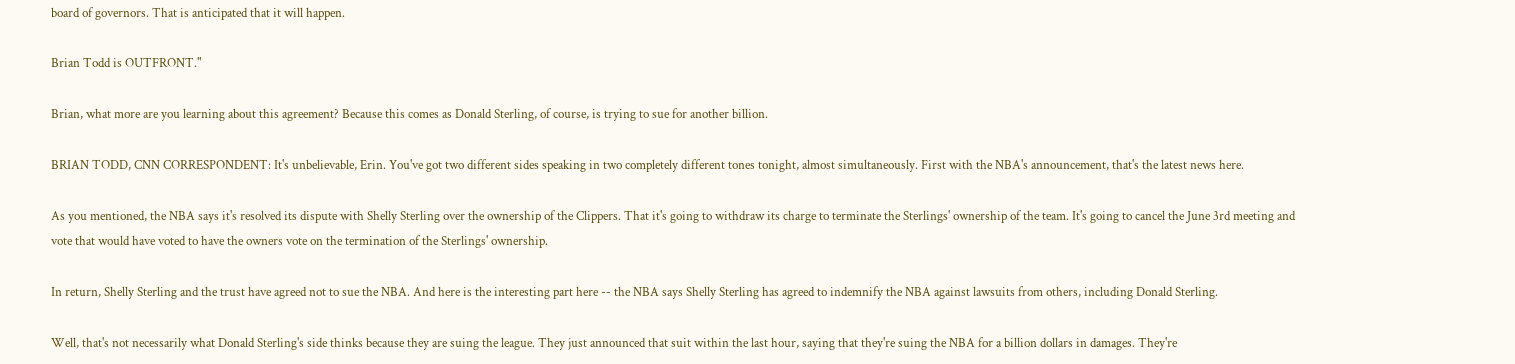board of governors. That is anticipated that it will happen.

Brian Todd is OUTFRONT."

Brian, what more are you learning about this agreement? Because this comes as Donald Sterling, of course, is trying to sue for another billion.

BRIAN TODD, CNN CORRESPONDENT: It's unbelievable, Erin. You've got two different sides speaking in two completely different tones tonight, almost simultaneously. First with the NBA's announcement, that's the latest news here.

As you mentioned, the NBA says it's resolved its dispute with Shelly Sterling over the ownership of the Clippers. That it's going to withdraw its charge to terminate the Sterlings' ownership of the team. It's going to cancel the June 3rd meeting and vote that would have voted to have the owners vote on the termination of the Sterlings' ownership.

In return, Shelly Sterling and the trust have agreed not to sue the NBA. And here is the interesting part here -- the NBA says Shelly Sterling has agreed to indemnify the NBA against lawsuits from others, including Donald Sterling.

Well, that's not necessarily what Donald Sterling's side thinks because they are suing the league. They just announced that suit within the last hour, saying that they're suing the NBA for a billion dollars in damages. They're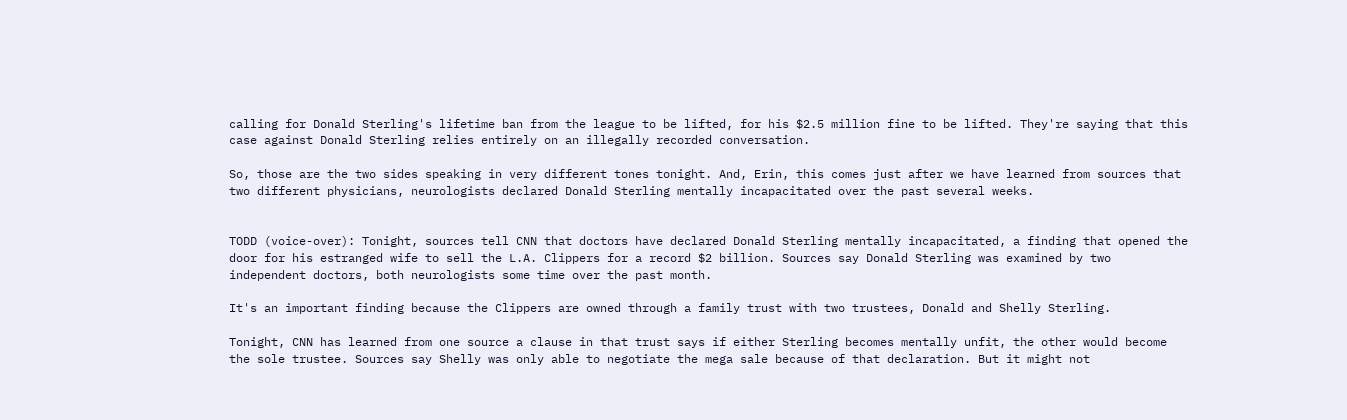calling for Donald Sterling's lifetime ban from the league to be lifted, for his $2.5 million fine to be lifted. They're saying that this case against Donald Sterling relies entirely on an illegally recorded conversation.

So, those are the two sides speaking in very different tones tonight. And, Erin, this comes just after we have learned from sources that two different physicians, neurologists declared Donald Sterling mentally incapacitated over the past several weeks.


TODD (voice-over): Tonight, sources tell CNN that doctors have declared Donald Sterling mentally incapacitated, a finding that opened the door for his estranged wife to sell the L.A. Clippers for a record $2 billion. Sources say Donald Sterling was examined by two independent doctors, both neurologists some time over the past month.

It's an important finding because the Clippers are owned through a family trust with two trustees, Donald and Shelly Sterling.

Tonight, CNN has learned from one source a clause in that trust says if either Sterling becomes mentally unfit, the other would become the sole trustee. Sources say Shelly was only able to negotiate the mega sale because of that declaration. But it might not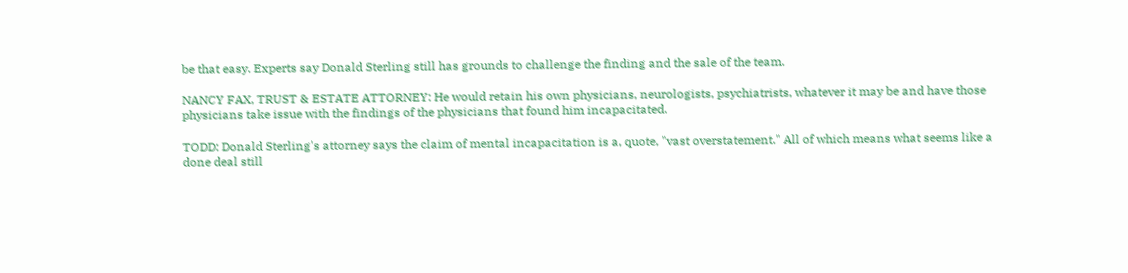be that easy. Experts say Donald Sterling still has grounds to challenge the finding and the sale of the team.

NANCY FAX, TRUST & ESTATE ATTORNEY: He would retain his own physicians, neurologists, psychiatrists, whatever it may be and have those physicians take issue with the findings of the physicians that found him incapacitated.

TODD: Donald Sterling's attorney says the claim of mental incapacitation is a, quote, "vast overstatement." All of which means what seems like a done deal still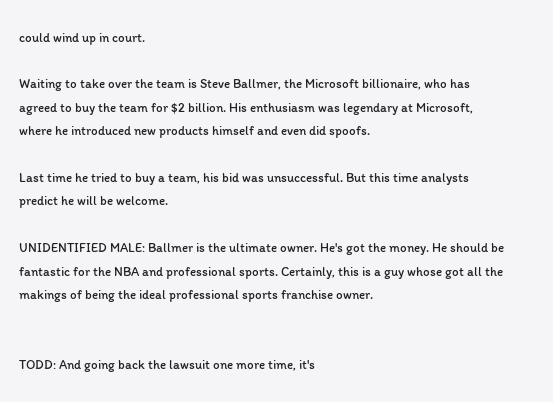could wind up in court.

Waiting to take over the team is Steve Ballmer, the Microsoft billionaire, who has agreed to buy the team for $2 billion. His enthusiasm was legendary at Microsoft, where he introduced new products himself and even did spoofs.

Last time he tried to buy a team, his bid was unsuccessful. But this time analysts predict he will be welcome.

UNIDENTIFIED MALE: Ballmer is the ultimate owner. He's got the money. He should be fantastic for the NBA and professional sports. Certainly, this is a guy whose got all the makings of being the ideal professional sports franchise owner.


TODD: And going back the lawsuit one more time, it's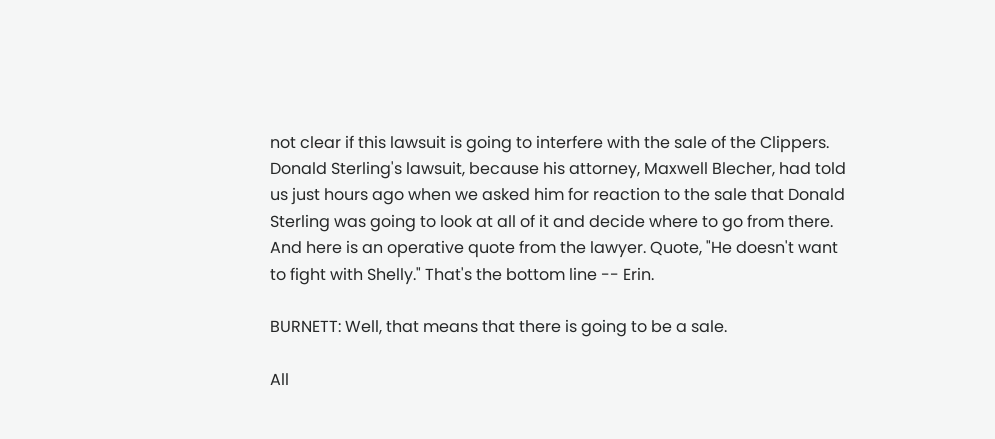not clear if this lawsuit is going to interfere with the sale of the Clippers. Donald Sterling's lawsuit, because his attorney, Maxwell Blecher, had told us just hours ago when we asked him for reaction to the sale that Donald Sterling was going to look at all of it and decide where to go from there. And here is an operative quote from the lawyer. Quote, "He doesn't want to fight with Shelly." That's the bottom line -- Erin.

BURNETT: Well, that means that there is going to be a sale.

All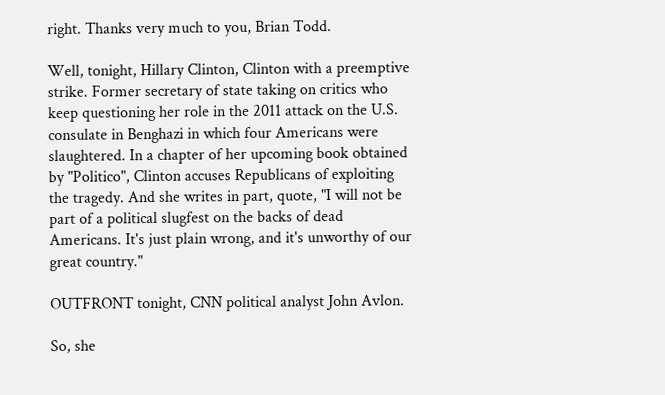right. Thanks very much to you, Brian Todd.

Well, tonight, Hillary Clinton, Clinton with a preemptive strike. Former secretary of state taking on critics who keep questioning her role in the 2011 attack on the U.S. consulate in Benghazi in which four Americans were slaughtered. In a chapter of her upcoming book obtained by "Politico", Clinton accuses Republicans of exploiting the tragedy. And she writes in part, quote, "I will not be part of a political slugfest on the backs of dead Americans. It's just plain wrong, and it's unworthy of our great country."

OUTFRONT tonight, CNN political analyst John Avlon.

So, she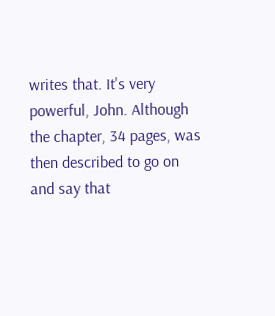writes that. It's very powerful, John. Although the chapter, 34 pages, was then described to go on and say that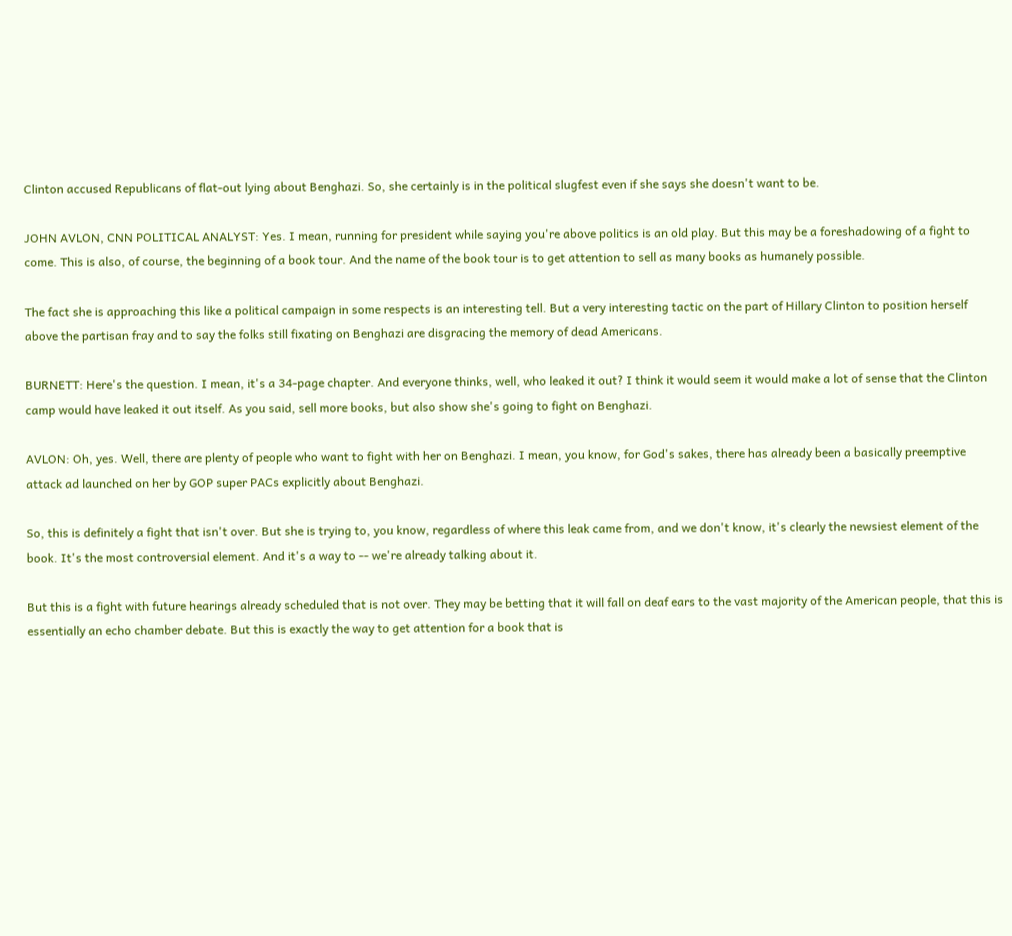Clinton accused Republicans of flat-out lying about Benghazi. So, she certainly is in the political slugfest even if she says she doesn't want to be.

JOHN AVLON, CNN POLITICAL ANALYST: Yes. I mean, running for president while saying you're above politics is an old play. But this may be a foreshadowing of a fight to come. This is also, of course, the beginning of a book tour. And the name of the book tour is to get attention to sell as many books as humanely possible.

The fact she is approaching this like a political campaign in some respects is an interesting tell. But a very interesting tactic on the part of Hillary Clinton to position herself above the partisan fray and to say the folks still fixating on Benghazi are disgracing the memory of dead Americans.

BURNETT: Here's the question. I mean, it's a 34-page chapter. And everyone thinks, well, who leaked it out? I think it would seem it would make a lot of sense that the Clinton camp would have leaked it out itself. As you said, sell more books, but also show she's going to fight on Benghazi.

AVLON: Oh, yes. Well, there are plenty of people who want to fight with her on Benghazi. I mean, you know, for God's sakes, there has already been a basically preemptive attack ad launched on her by GOP super PACs explicitly about Benghazi.

So, this is definitely a fight that isn't over. But she is trying to, you know, regardless of where this leak came from, and we don't know, it's clearly the newsiest element of the book. It's the most controversial element. And it's a way to -- we're already talking about it.

But this is a fight with future hearings already scheduled that is not over. They may be betting that it will fall on deaf ears to the vast majority of the American people, that this is essentially an echo chamber debate. But this is exactly the way to get attention for a book that is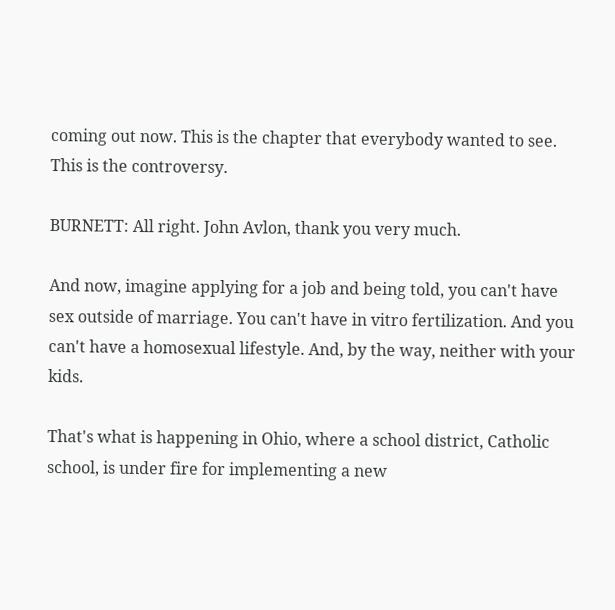coming out now. This is the chapter that everybody wanted to see. This is the controversy.

BURNETT: All right. John Avlon, thank you very much.

And now, imagine applying for a job and being told, you can't have sex outside of marriage. You can't have in vitro fertilization. And you can't have a homosexual lifestyle. And, by the way, neither with your kids.

That's what is happening in Ohio, where a school district, Catholic school, is under fire for implementing a new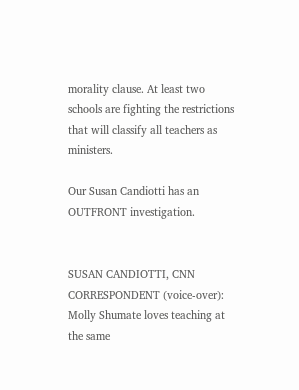morality clause. At least two schools are fighting the restrictions that will classify all teachers as ministers.

Our Susan Candiotti has an OUTFRONT investigation.


SUSAN CANDIOTTI, CNN CORRESPONDENT (voice-over): Molly Shumate loves teaching at the same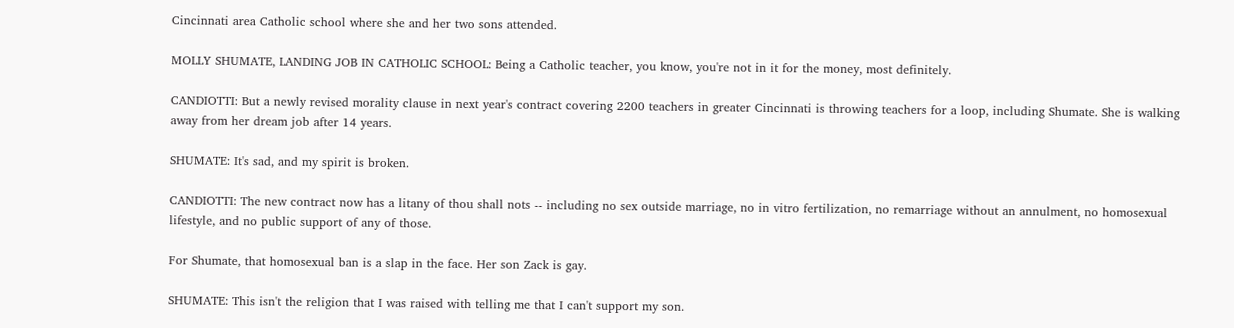Cincinnati area Catholic school where she and her two sons attended.

MOLLY SHUMATE, LANDING JOB IN CATHOLIC SCHOOL: Being a Catholic teacher, you know, you're not in it for the money, most definitely.

CANDIOTTI: But a newly revised morality clause in next year's contract covering 2200 teachers in greater Cincinnati is throwing teachers for a loop, including Shumate. She is walking away from her dream job after 14 years.

SHUMATE: It's sad, and my spirit is broken.

CANDIOTTI: The new contract now has a litany of thou shall nots -- including no sex outside marriage, no in vitro fertilization, no remarriage without an annulment, no homosexual lifestyle, and no public support of any of those.

For Shumate, that homosexual ban is a slap in the face. Her son Zack is gay.

SHUMATE: This isn't the religion that I was raised with telling me that I can't support my son.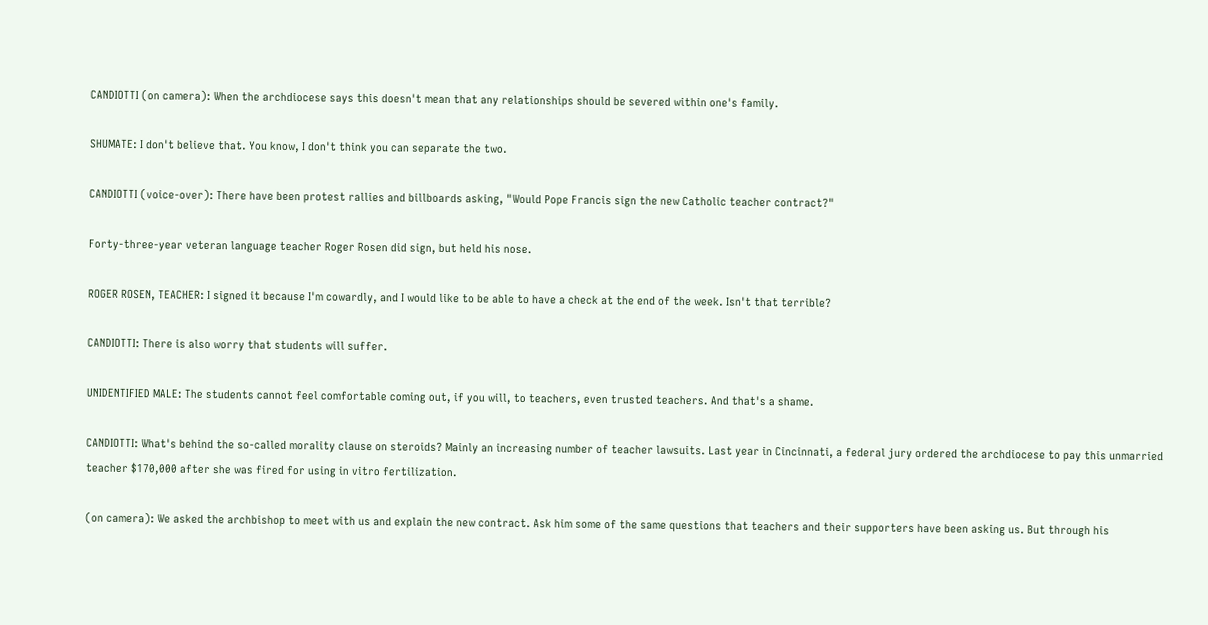CANDIOTTI (on camera): When the archdiocese says this doesn't mean that any relationships should be severed within one's family.

SHUMATE: I don't believe that. You know, I don't think you can separate the two.

CANDIOTTI (voice-over): There have been protest rallies and billboards asking, "Would Pope Francis sign the new Catholic teacher contract?"

Forty-three-year veteran language teacher Roger Rosen did sign, but held his nose.

ROGER ROSEN, TEACHER: I signed it because I'm cowardly, and I would like to be able to have a check at the end of the week. Isn't that terrible?

CANDIOTTI: There is also worry that students will suffer.

UNIDENTIFIED MALE: The students cannot feel comfortable coming out, if you will, to teachers, even trusted teachers. And that's a shame.

CANDIOTTI: What's behind the so-called morality clause on steroids? Mainly an increasing number of teacher lawsuits. Last year in Cincinnati, a federal jury ordered the archdiocese to pay this unmarried teacher $170,000 after she was fired for using in vitro fertilization.

(on camera): We asked the archbishop to meet with us and explain the new contract. Ask him some of the same questions that teachers and their supporters have been asking us. But through his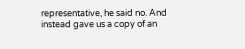representative, he said no. And instead gave us a copy of an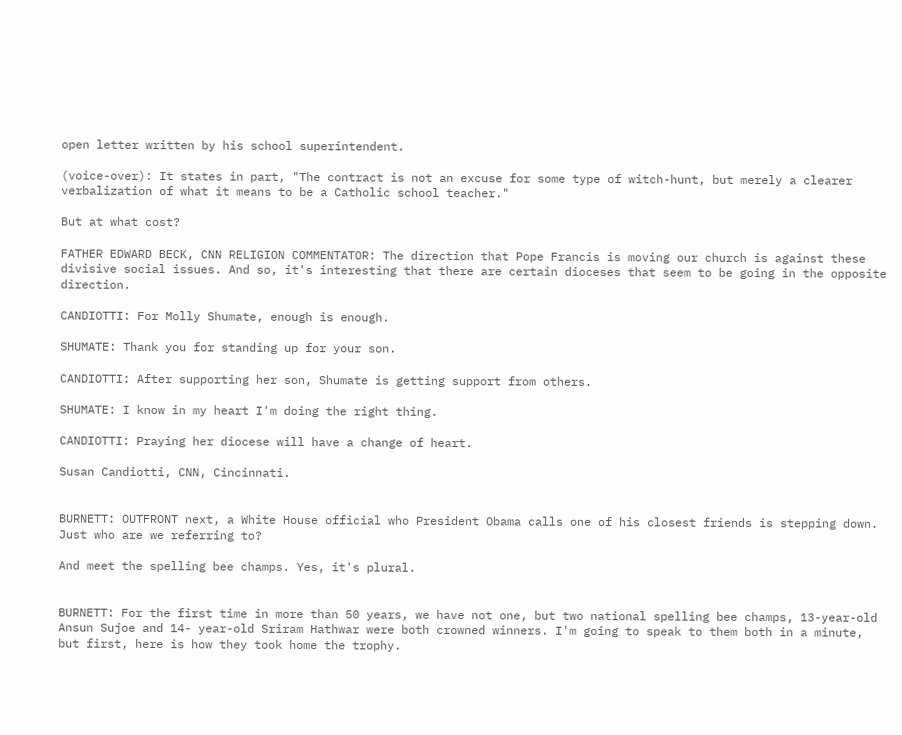open letter written by his school superintendent.

(voice-over): It states in part, "The contract is not an excuse for some type of witch-hunt, but merely a clearer verbalization of what it means to be a Catholic school teacher."

But at what cost?

FATHER EDWARD BECK, CNN RELIGION COMMENTATOR: The direction that Pope Francis is moving our church is against these divisive social issues. And so, it's interesting that there are certain dioceses that seem to be going in the opposite direction.

CANDIOTTI: For Molly Shumate, enough is enough.

SHUMATE: Thank you for standing up for your son.

CANDIOTTI: After supporting her son, Shumate is getting support from others.

SHUMATE: I know in my heart I'm doing the right thing.

CANDIOTTI: Praying her diocese will have a change of heart.

Susan Candiotti, CNN, Cincinnati.


BURNETT: OUTFRONT next, a White House official who President Obama calls one of his closest friends is stepping down. Just who are we referring to?

And meet the spelling bee champs. Yes, it's plural.


BURNETT: For the first time in more than 50 years, we have not one, but two national spelling bee champs, 13-year-old Ansun Sujoe and 14- year-old Sriram Hathwar were both crowned winners. I'm going to speak to them both in a minute, but first, here is how they took home the trophy.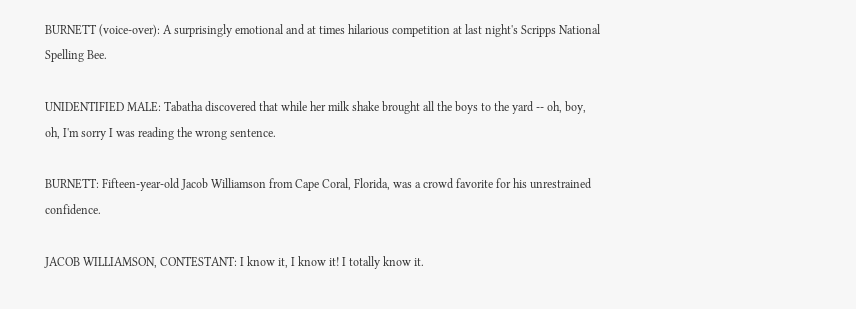BURNETT (voice-over): A surprisingly emotional and at times hilarious competition at last night's Scripps National Spelling Bee.

UNIDENTIFIED MALE: Tabatha discovered that while her milk shake brought all the boys to the yard -- oh, boy, oh, I'm sorry I was reading the wrong sentence.

BURNETT: Fifteen-year-old Jacob Williamson from Cape Coral, Florida, was a crowd favorite for his unrestrained confidence.

JACOB WILLIAMSON, CONTESTANT: I know it, I know it! I totally know it.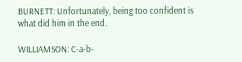BURNETT: Unfortunately, being too confident is what did him in the end.

WILLIAMSON: C-a-b-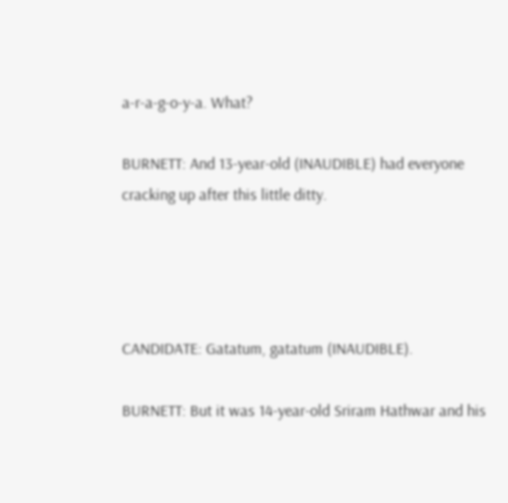a-r-a-g-o-y-a. What?

BURNETT: And 13-year-old (INAUDIBLE) had everyone cracking up after this little ditty.




CANDIDATE: Gatatum, gatatum (INAUDIBLE).

BURNETT: But it was 14-year-old Sriram Hathwar and his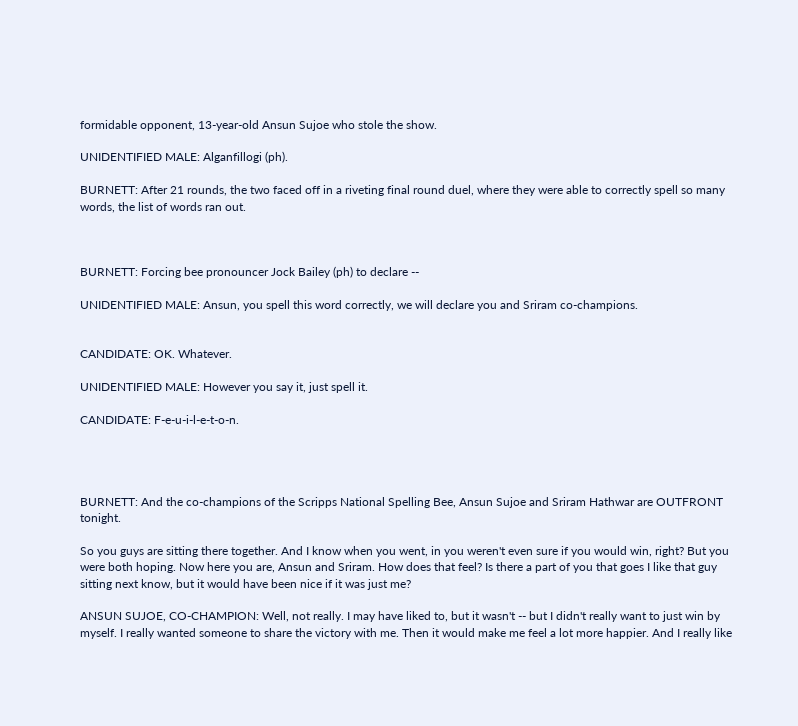formidable opponent, 13-year-old Ansun Sujoe who stole the show.

UNIDENTIFIED MALE: Alganfillogi (ph).

BURNETT: After 21 rounds, the two faced off in a riveting final round duel, where they were able to correctly spell so many words, the list of words ran out.



BURNETT: Forcing bee pronouncer Jock Bailey (ph) to declare --

UNIDENTIFIED MALE: Ansun, you spell this word correctly, we will declare you and Sriram co-champions.


CANDIDATE: OK. Whatever.

UNIDENTIFIED MALE: However you say it, just spell it.

CANDIDATE: F-e-u-i-l-e-t-o-n.




BURNETT: And the co-champions of the Scripps National Spelling Bee, Ansun Sujoe and Sriram Hathwar are OUTFRONT tonight.

So you guys are sitting there together. And I know when you went, in you weren't even sure if you would win, right? But you were both hoping. Now here you are, Ansun and Sriram. How does that feel? Is there a part of you that goes I like that guy sitting next know, but it would have been nice if it was just me?

ANSUN SUJOE, CO-CHAMPION: Well, not really. I may have liked to, but it wasn't -- but I didn't really want to just win by myself. I really wanted someone to share the victory with me. Then it would make me feel a lot more happier. And I really like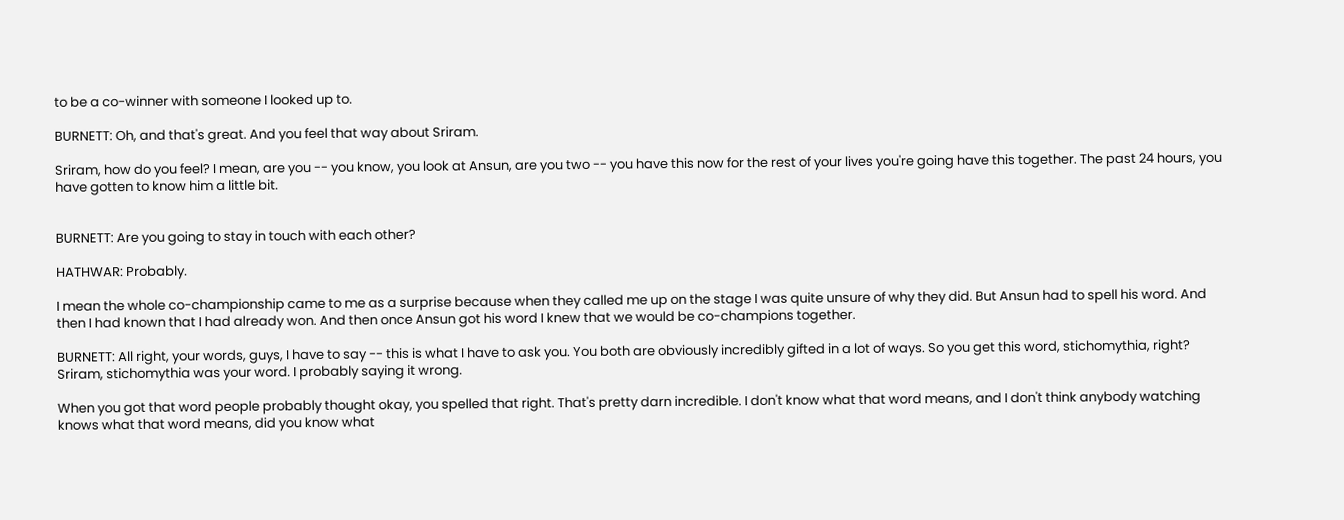to be a co-winner with someone I looked up to.

BURNETT: Oh, and that's great. And you feel that way about Sriram.

Sriram, how do you feel? I mean, are you -- you know, you look at Ansun, are you two -- you have this now for the rest of your lives you're going have this together. The past 24 hours, you have gotten to know him a little bit.


BURNETT: Are you going to stay in touch with each other?

HATHWAR: Probably.

I mean the whole co-championship came to me as a surprise because when they called me up on the stage I was quite unsure of why they did. But Ansun had to spell his word. And then I had known that I had already won. And then once Ansun got his word I knew that we would be co-champions together.

BURNETT: All right, your words, guys, I have to say -- this is what I have to ask you. You both are obviously incredibly gifted in a lot of ways. So you get this word, stichomythia, right? Sriram, stichomythia was your word. I probably saying it wrong.

When you got that word people probably thought okay, you spelled that right. That's pretty darn incredible. I don't know what that word means, and I don't think anybody watching knows what that word means, did you know what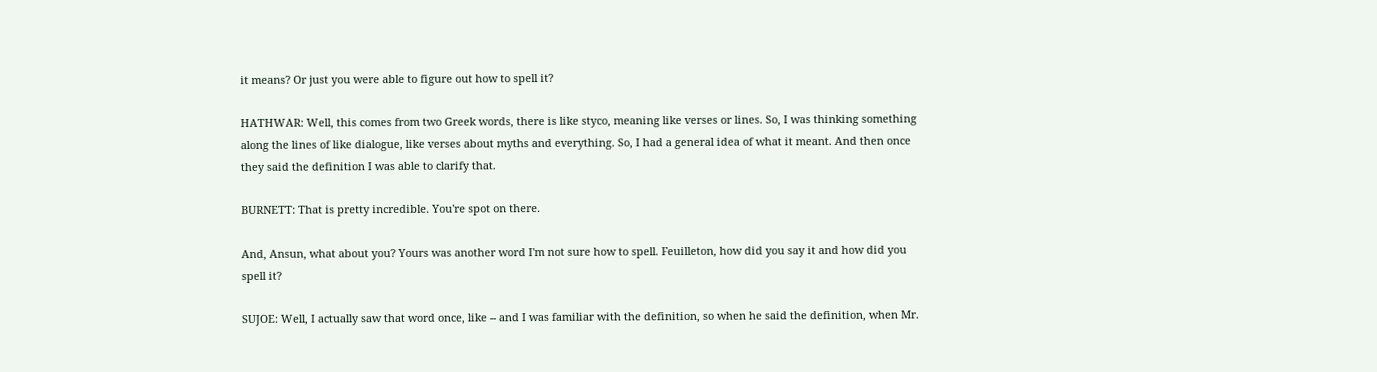it means? Or just you were able to figure out how to spell it?

HATHWAR: Well, this comes from two Greek words, there is like styco, meaning like verses or lines. So, I was thinking something along the lines of like dialogue, like verses about myths and everything. So, I had a general idea of what it meant. And then once they said the definition I was able to clarify that.

BURNETT: That is pretty incredible. You're spot on there.

And, Ansun, what about you? Yours was another word I'm not sure how to spell. Feuilleton, how did you say it and how did you spell it?

SUJOE: Well, I actually saw that word once, like -- and I was familiar with the definition, so when he said the definition, when Mr.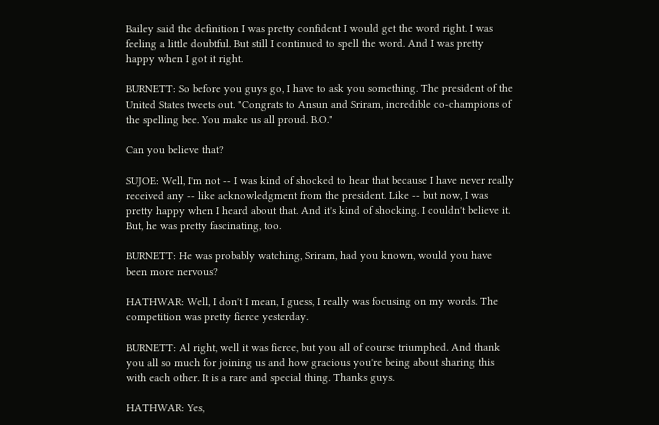Bailey said the definition I was pretty confident I would get the word right. I was feeling a little doubtful. But still I continued to spell the word. And I was pretty happy when I got it right.

BURNETT: So before you guys go, I have to ask you something. The president of the United States tweets out. "Congrats to Ansun and Sriram, incredible co-champions of the spelling bee. You make us all proud. B.O."

Can you believe that?

SUJOE: Well, I'm not -- I was kind of shocked to hear that because I have never really received any -- like acknowledgment from the president. Like -- but now, I was pretty happy when I heard about that. And it's kind of shocking. I couldn't believe it. But, he was pretty fascinating, too.

BURNETT: He was probably watching, Sriram, had you known, would you have been more nervous?

HATHWAR: Well, I don't I mean, I guess, I really was focusing on my words. The competition was pretty fierce yesterday.

BURNETT: Al right, well it was fierce, but you all of course triumphed. And thank you all so much for joining us and how gracious you're being about sharing this with each other. It is a rare and special thing. Thanks guys.

HATHWAR: Yes,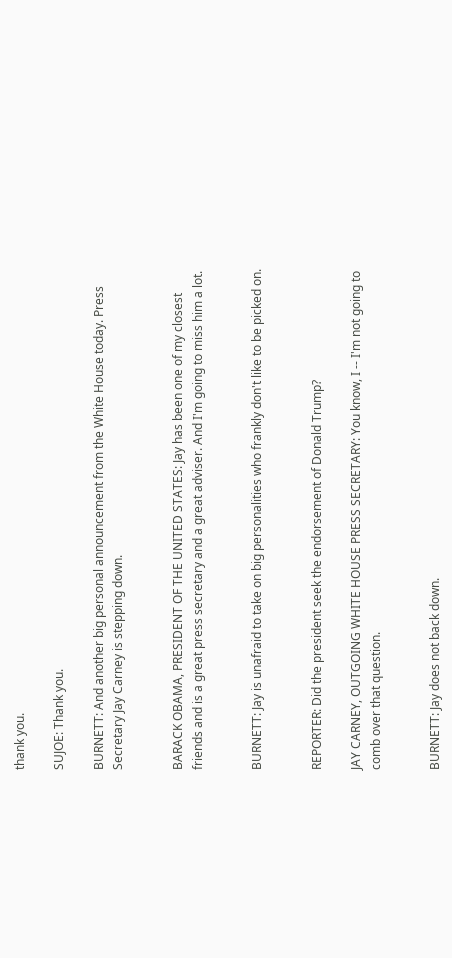thank you.

SUJOE: Thank you.

BURNETT: And another big personal announcement from the White House today. Press Secretary Jay Carney is stepping down.


BARACK OBAMA, PRESIDENT OF THE UNITED STATES: Jay has been one of my closest friends and is a great press secretary and a great adviser. And I'm going to miss him a lot.


BURNETT: Jay is unafraid to take on big personalities who frankly don't like to be picked on.


REPORTER: Did the president seek the endorsement of Donald Trump?

JAY CARNEY, OUTGOING WHITE HOUSE PRESS SECRETARY: You know, I -- I'm not going to comb over that question.


BURNETT: Jay does not back down.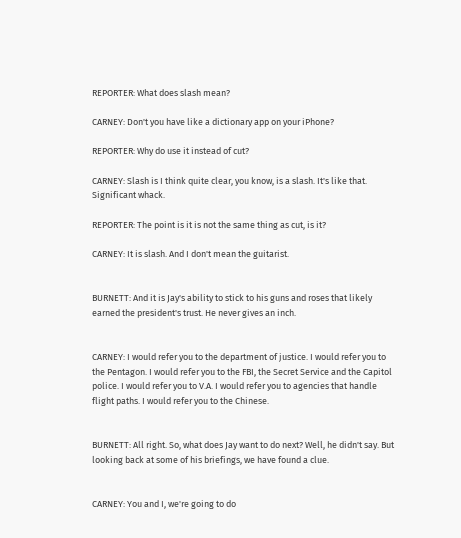REPORTER: What does slash mean?

CARNEY: Don't you have like a dictionary app on your iPhone?

REPORTER: Why do use it instead of cut?

CARNEY: Slash is I think quite clear, you know, is a slash. It's like that. Significant whack.

REPORTER: The point is it is not the same thing as cut, is it?

CARNEY: It is slash. And I don't mean the guitarist.


BURNETT: And it is Jay's ability to stick to his guns and roses that likely earned the president's trust. He never gives an inch.


CARNEY: I would refer you to the department of justice. I would refer you to the Pentagon. I would refer you to the FBI, the Secret Service and the Capitol police. I would refer you to V.A. I would refer you to agencies that handle flight paths. I would refer you to the Chinese.


BURNETT: All right. So, what does Jay want to do next? Well, he didn't say. But looking back at some of his briefings, we have found a clue.


CARNEY: You and I, we're going to do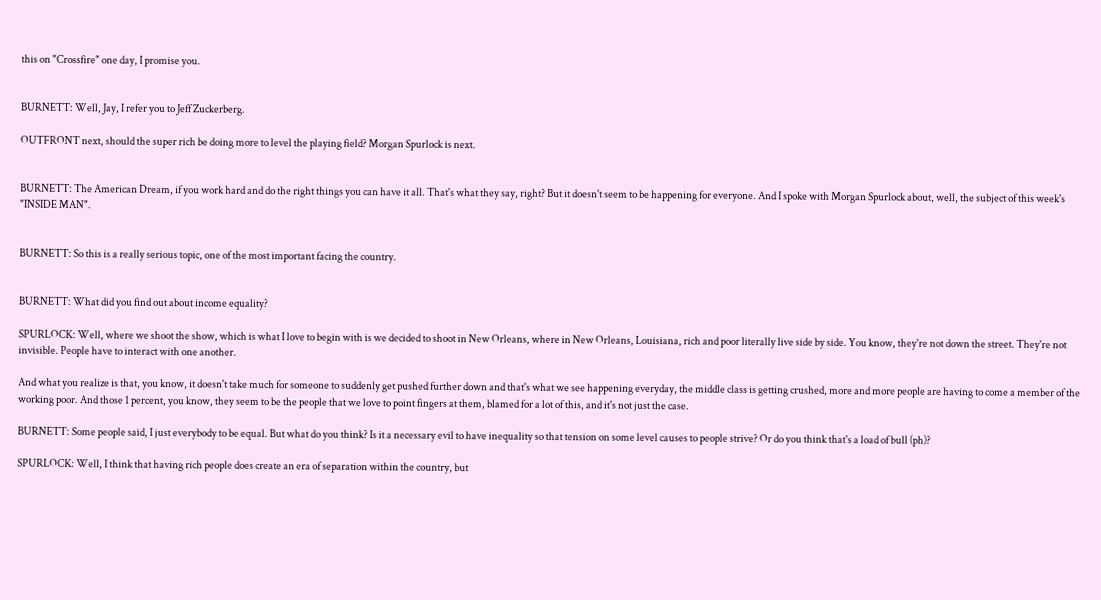this on "Crossfire" one day, I promise you.


BURNETT: Well, Jay, I refer you to Jeff Zuckerberg.

OUTFRONT next, should the super rich be doing more to level the playing field? Morgan Spurlock is next.


BURNETT: The American Dream, if you work hard and do the right things you can have it all. That's what they say, right? But it doesn't seem to be happening for everyone. And I spoke with Morgan Spurlock about, well, the subject of this week's "INSIDE MAN".


BURNETT: So this is a really serious topic, one of the most important facing the country.


BURNETT: What did you find out about income equality?

SPURLOCK: Well, where we shoot the show, which is what I love to begin with is we decided to shoot in New Orleans, where in New Orleans, Louisiana, rich and poor literally live side by side. You know, they're not down the street. They're not invisible. People have to interact with one another.

And what you realize is that, you know, it doesn't take much for someone to suddenly get pushed further down and that's what we see happening everyday, the middle class is getting crushed, more and more people are having to come a member of the working poor. And those 1 percent, you know, they seem to be the people that we love to point fingers at them, blamed for a lot of this, and it's not just the case.

BURNETT: Some people said, I just everybody to be equal. But what do you think? Is it a necessary evil to have inequality so that tension on some level causes to people strive? Or do you think that's a load of bull (ph)?

SPURLOCK: Well, I think that having rich people does create an era of separation within the country, but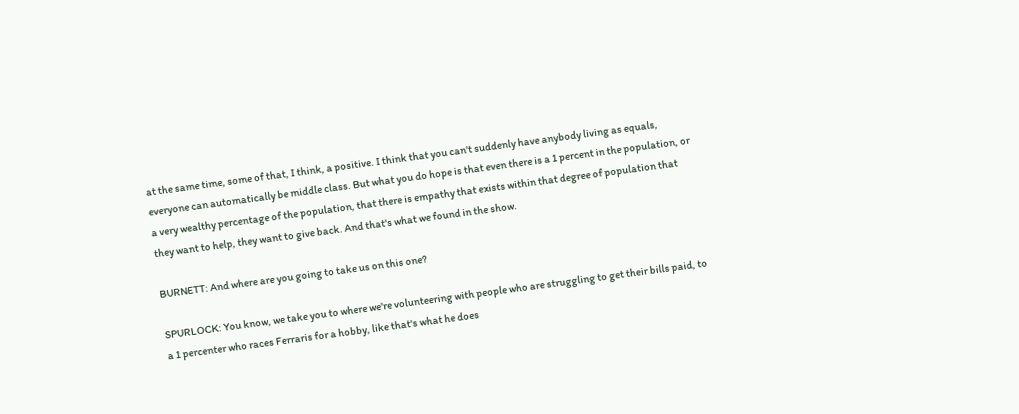at the same time, some of that, I think, a positive. I think that you can't suddenly have anybody living as equals, everyone can automatically be middle class. But what you do hope is that even there is a 1 percent in the population, or a very wealthy percentage of the population, that there is empathy that exists within that degree of population that they want to help, they want to give back. And that's what we found in the show.

BURNETT: And where are you going to take us on this one?

SPURLOCK: You know, we take you to where we're volunteering with people who are struggling to get their bills paid, to a 1 percenter who races Ferraris for a hobby, like that's what he does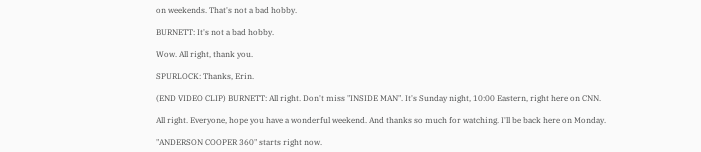on weekends. That's not a bad hobby.

BURNETT: It's not a bad hobby.

Wow. All right, thank you.

SPURLOCK: Thanks, Erin.

(END VIDEO CLIP) BURNETT: All right. Don't miss "INSIDE MAN". It's Sunday night, 10:00 Eastern, right here on CNN.

All right. Everyone, hope you have a wonderful weekend. And thanks so much for watching. I'll be back here on Monday.

"ANDERSON COOPER 360" starts right now.